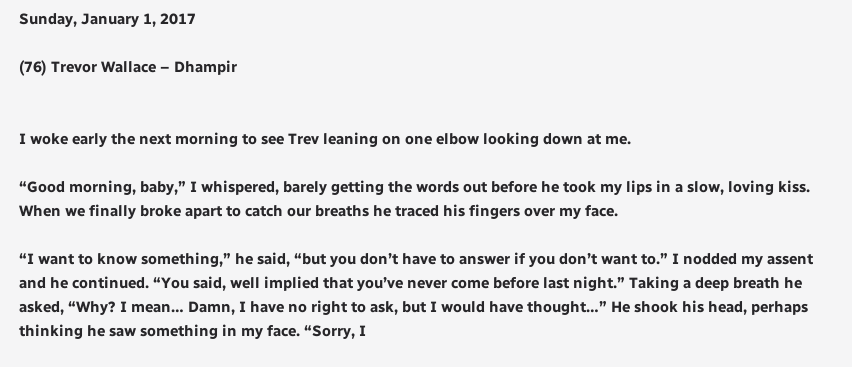Sunday, January 1, 2017

(76) Trevor Wallace – Dhampir


I woke early the next morning to see Trev leaning on one elbow looking down at me.

“Good morning, baby,” I whispered, barely getting the words out before he took my lips in a slow, loving kiss. When we finally broke apart to catch our breaths he traced his fingers over my face.

“I want to know something,” he said, “but you don’t have to answer if you don’t want to.” I nodded my assent and he continued. “You said, well implied that you’ve never come before last night.” Taking a deep breath he asked, “Why? I mean… Damn, I have no right to ask, but I would have thought…” He shook his head, perhaps thinking he saw something in my face. “Sorry, I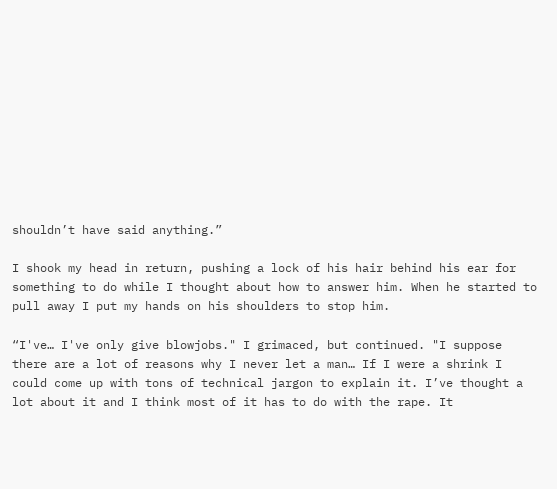shouldn’t have said anything.”

I shook my head in return, pushing a lock of his hair behind his ear for something to do while I thought about how to answer him. When he started to pull away I put my hands on his shoulders to stop him.

“I've… I've only give blowjobs." I grimaced, but continued. "I suppose there are a lot of reasons why I never let a man… If I were a shrink I could come up with tons of technical jargon to explain it. I’ve thought a lot about it and I think most of it has to do with the rape. It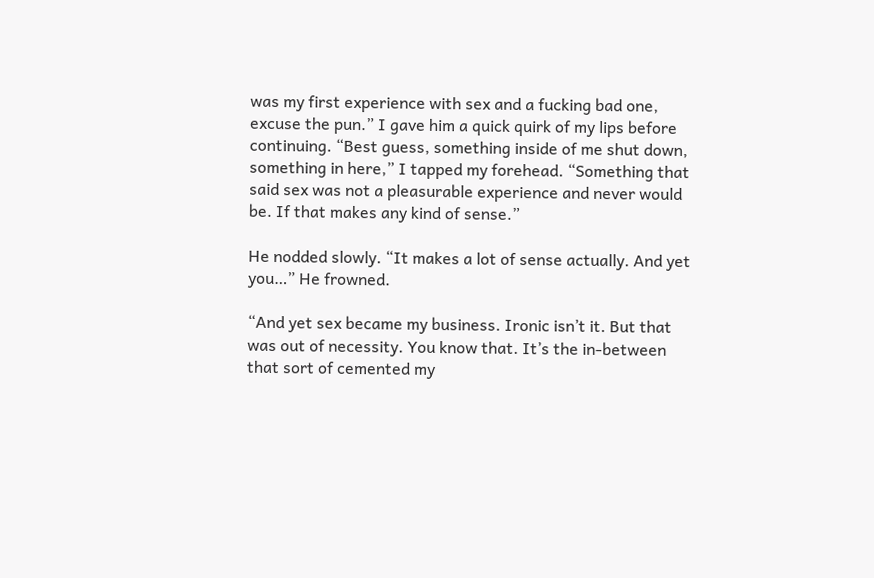was my first experience with sex and a fucking bad one, excuse the pun.” I gave him a quick quirk of my lips before continuing. “Best guess, something inside of me shut down, something in here,” I tapped my forehead. “Something that said sex was not a pleasurable experience and never would be. If that makes any kind of sense.”

He nodded slowly. “It makes a lot of sense actually. And yet you…” He frowned.

“And yet sex became my business. Ironic isn’t it. But that was out of necessity. You know that. It’s the in-between that sort of cemented my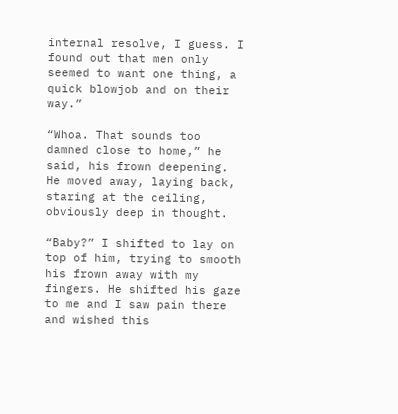internal resolve, I guess. I found out that men only seemed to want one thing, a quick blowjob and on their way.”

“Whoa. That sounds too damned close to home,” he said, his frown deepening. He moved away, laying back, staring at the ceiling, obviously deep in thought.

“Baby?” I shifted to lay on top of him, trying to smooth his frown away with my fingers. He shifted his gaze to me and I saw pain there and wished this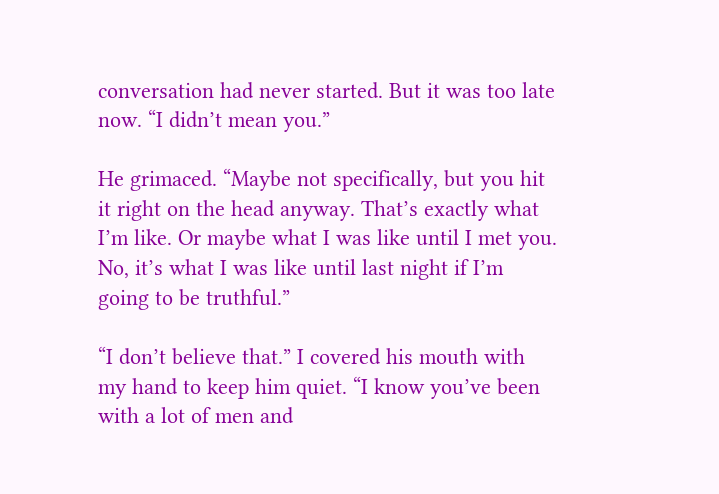conversation had never started. But it was too late now. “I didn’t mean you.”

He grimaced. “Maybe not specifically, but you hit it right on the head anyway. That’s exactly what I’m like. Or maybe what I was like until I met you. No, it’s what I was like until last night if I’m going to be truthful.”

“I don’t believe that.” I covered his mouth with my hand to keep him quiet. “I know you’ve been with a lot of men and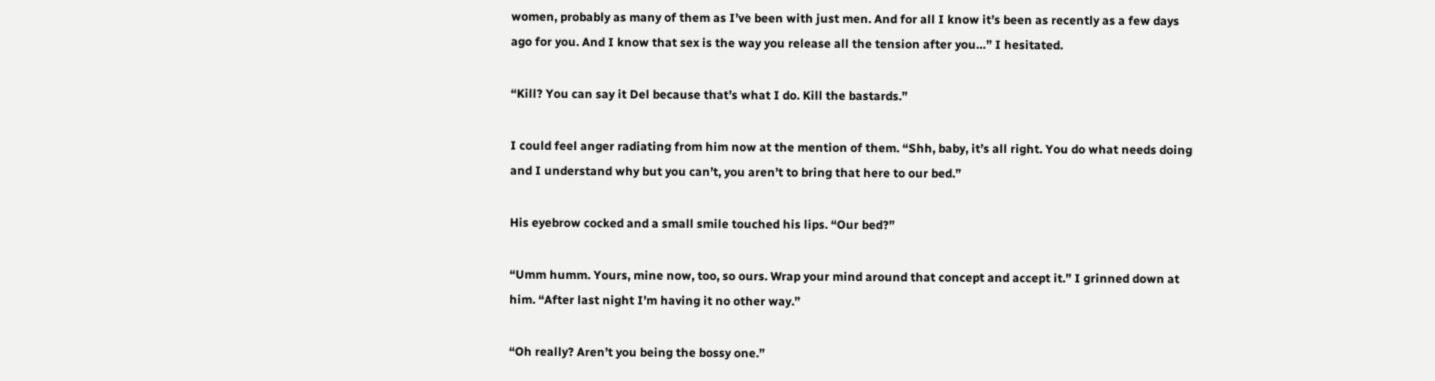women, probably as many of them as I’ve been with just men. And for all I know it’s been as recently as a few days ago for you. And I know that sex is the way you release all the tension after you…” I hesitated.

“Kill? You can say it Del because that’s what I do. Kill the bastards.”

I could feel anger radiating from him now at the mention of them. “Shh, baby, it’s all right. You do what needs doing and I understand why but you can’t, you aren’t to bring that here to our bed.”

His eyebrow cocked and a small smile touched his lips. “Our bed?”

“Umm humm. Yours, mine now, too, so ours. Wrap your mind around that concept and accept it.” I grinned down at him. “After last night I’m having it no other way.”

“Oh really? Aren’t you being the bossy one.”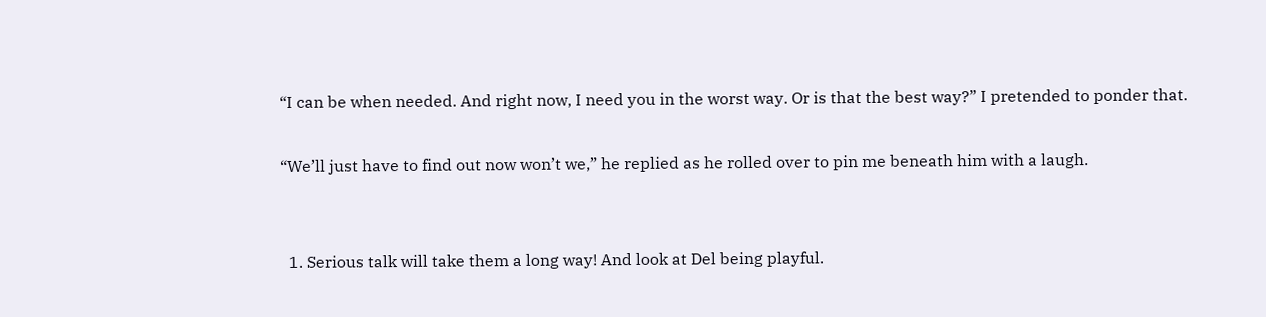“I can be when needed. And right now, I need you in the worst way. Or is that the best way?” I pretended to ponder that.

“We’ll just have to find out now won’t we,” he replied as he rolled over to pin me beneath him with a laugh.


  1. Serious talk will take them a long way! And look at Del being playful.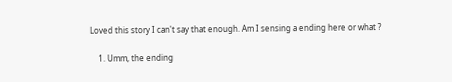Loved this story I can't say that enough. Am I sensing a ending here or what ?

    1. Umm, the ending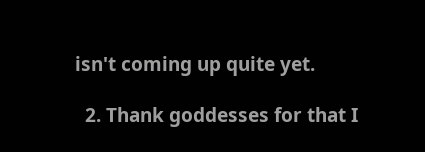isn't coming up quite yet.

  2. Thank goddesses for that I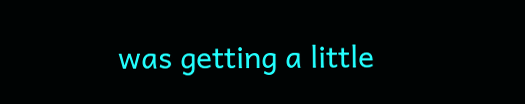was getting a little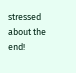stressed about the end!